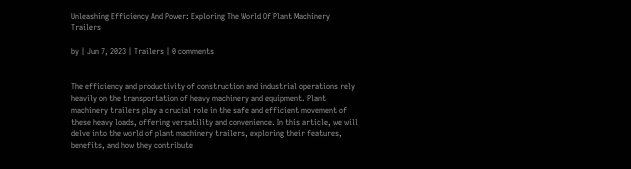Unleashing Efficiency And Power: Exploring The World Of Plant Machinery Trailers

by | Jun 7, 2023 | Trailers | 0 comments


The efficiency and productivity of construction and industrial operations rely heavily on the transportation of heavy machinery and equipment. Plant machinery trailers play a crucial role in the safe and efficient movement of these heavy loads, offering versatility and convenience. In this article, we will delve into the world of plant machinery trailers, exploring their features, benefits, and how they contribute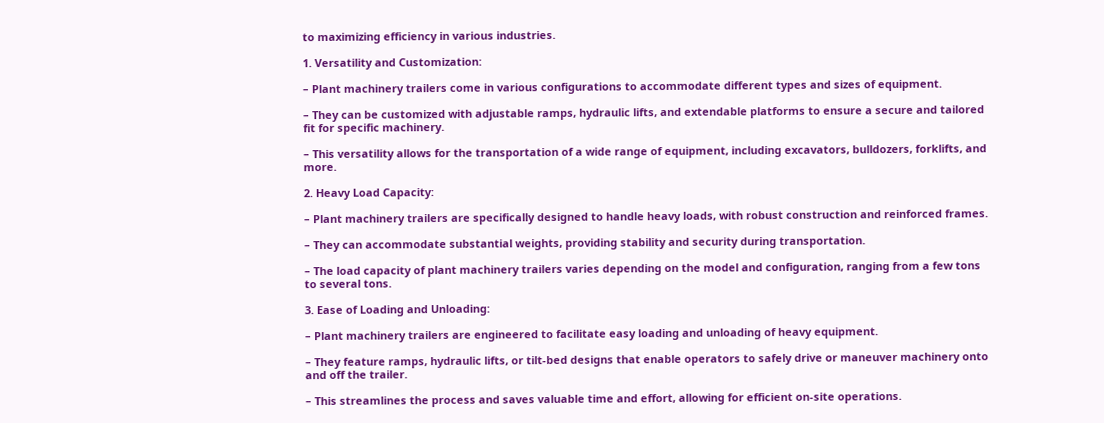to maximizing efficiency in various industries.

1. Versatility and Customization:

– Plant machinery trailers come in various configurations to accommodate different types and sizes of equipment.

– They can be customized with adjustable ramps, hydraulic lifts, and extendable platforms to ensure a secure and tailored fit for specific machinery.

– This versatility allows for the transportation of a wide range of equipment, including excavators, bulldozers, forklifts, and more.

2. Heavy Load Capacity:

– Plant machinery trailers are specifically designed to handle heavy loads, with robust construction and reinforced frames.

– They can accommodate substantial weights, providing stability and security during transportation.

– The load capacity of plant machinery trailers varies depending on the model and configuration, ranging from a few tons to several tons.

3. Ease of Loading and Unloading:

– Plant machinery trailers are engineered to facilitate easy loading and unloading of heavy equipment.

– They feature ramps, hydraulic lifts, or tilt-bed designs that enable operators to safely drive or maneuver machinery onto and off the trailer.

– This streamlines the process and saves valuable time and effort, allowing for efficient on-site operations.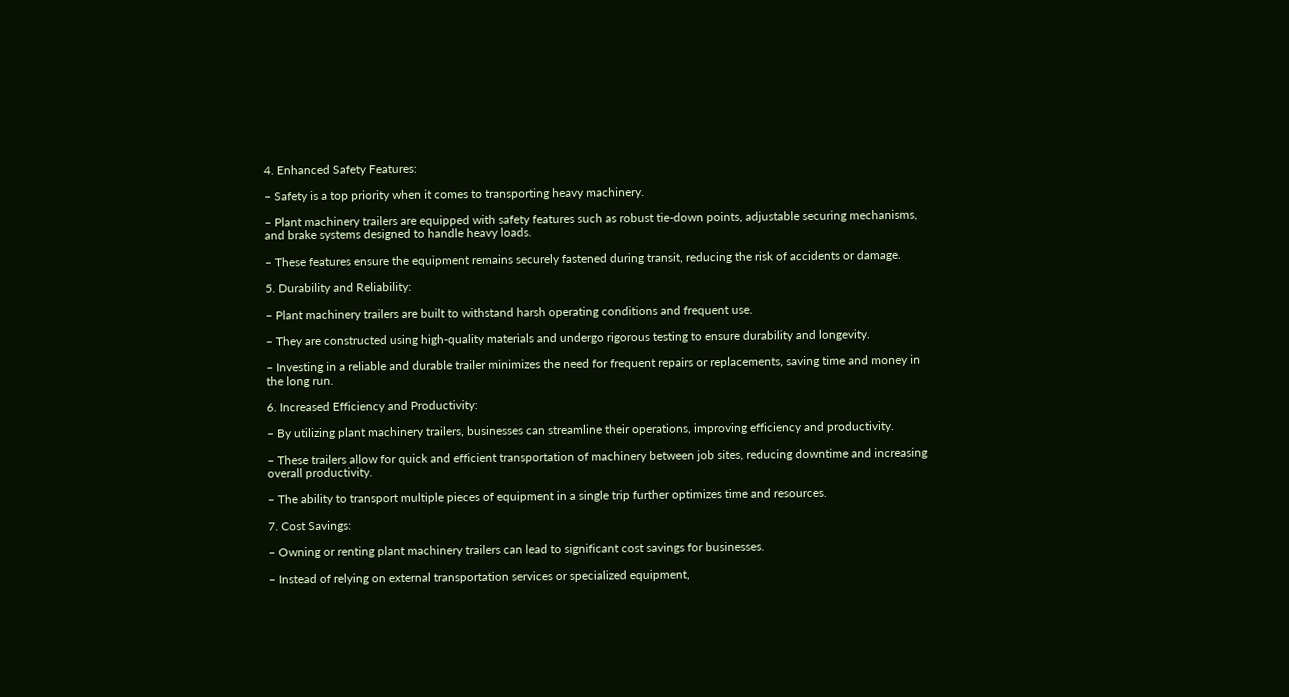4. Enhanced Safety Features:

– Safety is a top priority when it comes to transporting heavy machinery.

– Plant machinery trailers are equipped with safety features such as robust tie-down points, adjustable securing mechanisms, and brake systems designed to handle heavy loads.

– These features ensure the equipment remains securely fastened during transit, reducing the risk of accidents or damage.

5. Durability and Reliability:

– Plant machinery trailers are built to withstand harsh operating conditions and frequent use.

– They are constructed using high-quality materials and undergo rigorous testing to ensure durability and longevity.

– Investing in a reliable and durable trailer minimizes the need for frequent repairs or replacements, saving time and money in the long run.

6. Increased Efficiency and Productivity:

– By utilizing plant machinery trailers, businesses can streamline their operations, improving efficiency and productivity.

– These trailers allow for quick and efficient transportation of machinery between job sites, reducing downtime and increasing overall productivity.

– The ability to transport multiple pieces of equipment in a single trip further optimizes time and resources.

7. Cost Savings:

– Owning or renting plant machinery trailers can lead to significant cost savings for businesses.

– Instead of relying on external transportation services or specialized equipment,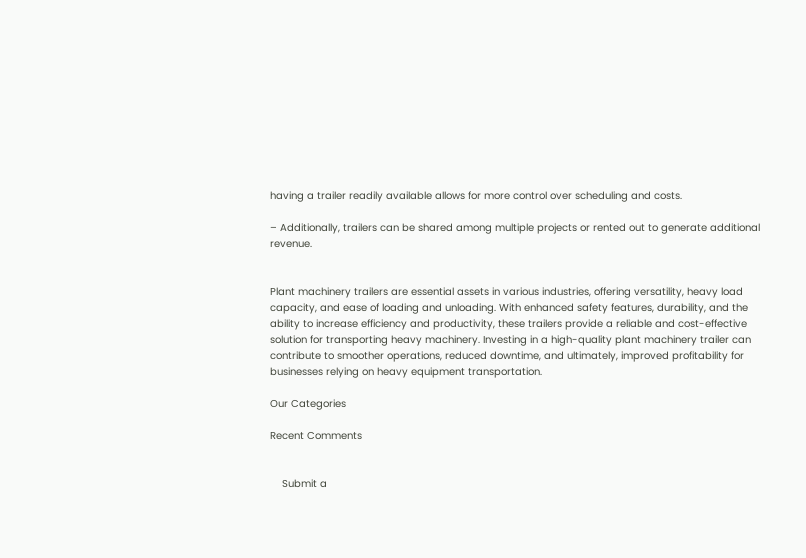having a trailer readily available allows for more control over scheduling and costs.

– Additionally, trailers can be shared among multiple projects or rented out to generate additional revenue.


Plant machinery trailers are essential assets in various industries, offering versatility, heavy load capacity, and ease of loading and unloading. With enhanced safety features, durability, and the ability to increase efficiency and productivity, these trailers provide a reliable and cost-effective solution for transporting heavy machinery. Investing in a high-quality plant machinery trailer can contribute to smoother operations, reduced downtime, and ultimately, improved profitability for businesses relying on heavy equipment transportation.

Our Categories

Recent Comments


    Submit a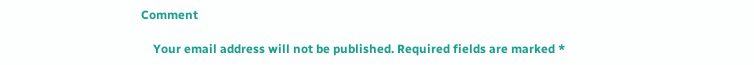Comment

    Your email address will not be published. Required fields are marked *